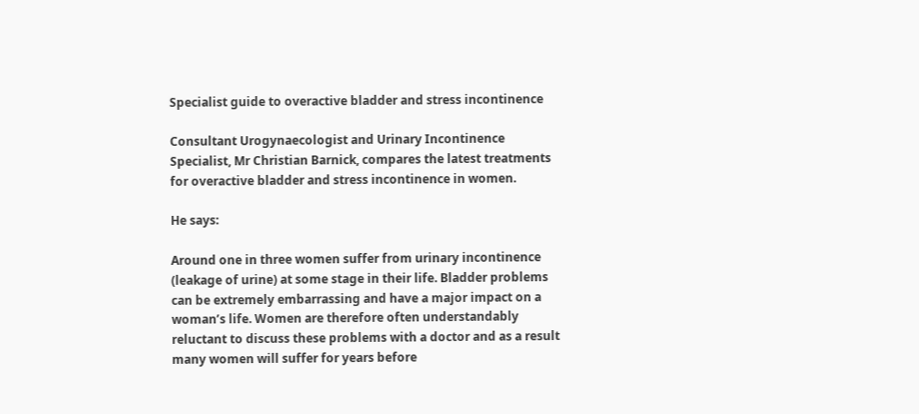Specialist guide to overactive bladder and stress incontinence

Consultant Urogynaecologist and Urinary Incontinence Specialist, Mr Christian Barnick, compares the latest treatments for overactive bladder and stress incontinence in women.

He says:

Around one in three women suffer from urinary incontinence (leakage of urine) at some stage in their life. Bladder problems can be extremely embarrassing and have a major impact on a woman’s life. Women are therefore often understandably reluctant to discuss these problems with a doctor and as a result many women will suffer for years before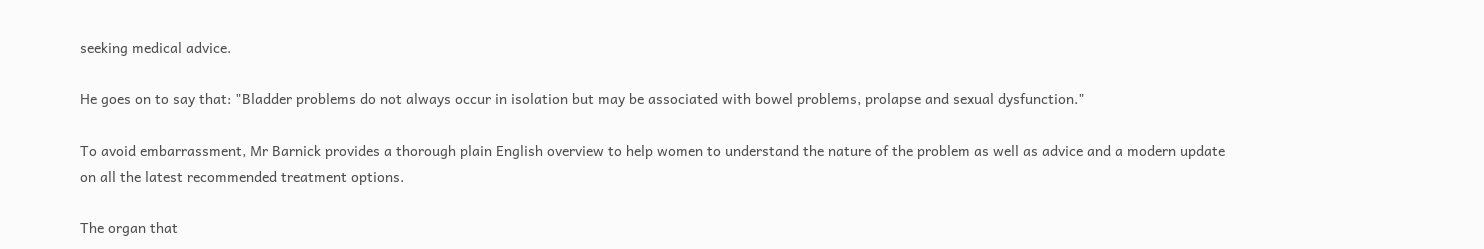seeking medical advice.

He goes on to say that: "Bladder problems do not always occur in isolation but may be associated with bowel problems, prolapse and sexual dysfunction."

To avoid embarrassment, Mr Barnick provides a thorough plain English overview to help women to understand the nature of the problem as well as advice and a modern update on all the latest recommended treatment options.

The organ that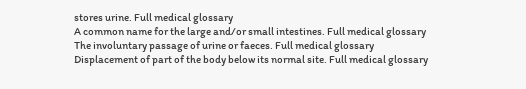stores urine. Full medical glossary
A common name for the large and/or small intestines. Full medical glossary
The involuntary passage of urine or faeces. Full medical glossary
Displacement of part of the body below its normal site. Full medical glossary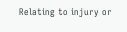Relating to injury or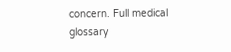concern. Full medical glossary